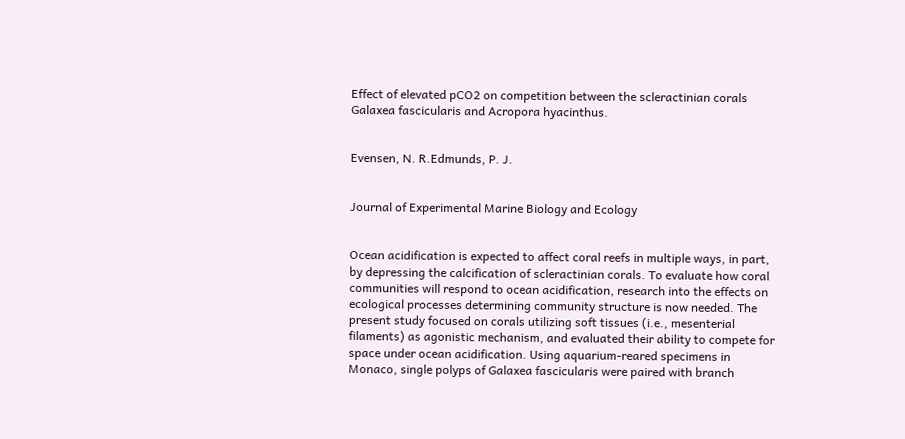Effect of elevated pCO2 on competition between the scleractinian corals Galaxea fascicularis and Acropora hyacinthus.


Evensen, N. R.Edmunds, P. J.


Journal of Experimental Marine Biology and Ecology


Ocean acidification is expected to affect coral reefs in multiple ways, in part, by depressing the calcification of scleractinian corals. To evaluate how coral communities will respond to ocean acidification, research into the effects on ecological processes determining community structure is now needed. The present study focused on corals utilizing soft tissues (i.e., mesenterial filaments) as agonistic mechanism, and evaluated their ability to compete for space under ocean acidification. Using aquarium-reared specimens in Monaco, single polyps of Galaxea fascicularis were paired with branch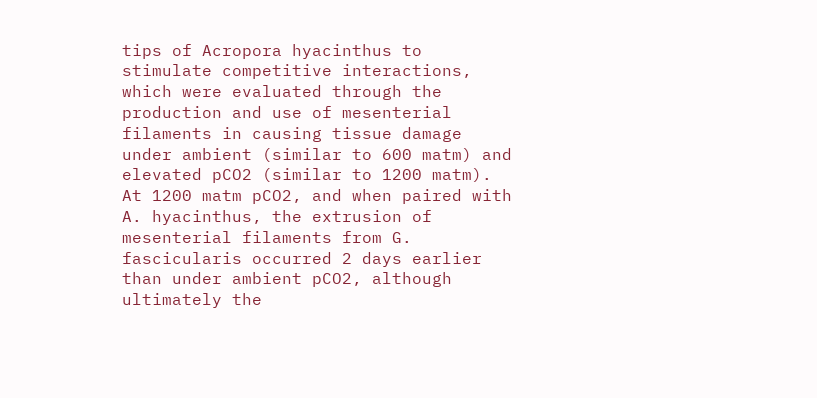tips of Acropora hyacinthus to stimulate competitive interactions, which were evaluated through the production and use of mesenterial filaments in causing tissue damage under ambient (similar to 600 matm) and elevated pCO2 (similar to 1200 matm). At 1200 matm pCO2, and when paired with A. hyacinthus, the extrusion of mesenterial filaments from G. fascicularis occurred 2 days earlier than under ambient pCO2, although ultimately the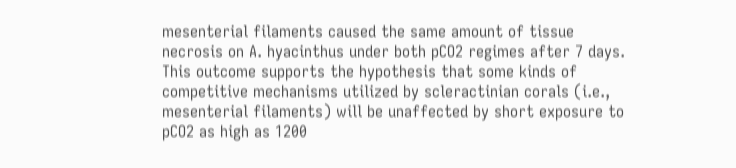mesenterial filaments caused the same amount of tissue necrosis on A. hyacinthus under both pCO2 regimes after 7 days. This outcome supports the hypothesis that some kinds of competitive mechanisms utilized by scleractinian corals (i.e., mesenterial filaments) will be unaffected by short exposure to pCO2 as high as 1200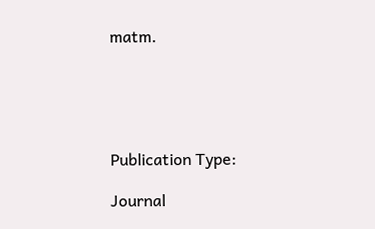matm.





Publication Type:

Journal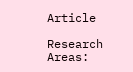Article

Research Areas: